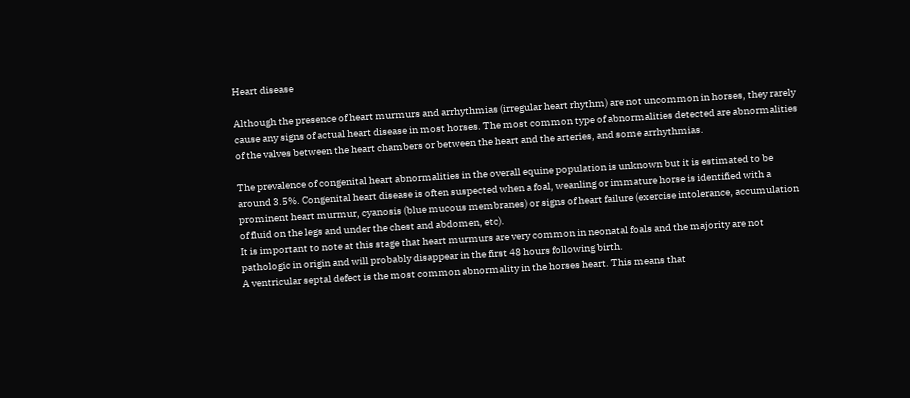Heart disease

Although the presence of heart murmurs and arrhythmias (irregular heart rhythm) are not uncommon in horses, they rarely cause any signs of actual heart disease in most horses. The most common type of abnormalities detected are abnormalities of the valves between the heart chambers or between the heart and the arteries, and some arrhythmias.

The prevalence of congenital heart abnormalities in the overall equine population is unknown but it is estimated to be around 3.5%. Congenital heart disease is often suspected when a foal, weanling or immature horse is identified with a prominent heart murmur, cyanosis (blue mucous membranes) or signs of heart failure (exercise intolerance, accumulation of fluid on the legs and under the chest and abdomen, etc).
It is important to note at this stage that heart murmurs are very common in neonatal foals and the majority are not pathologic in origin and will probably disappear in the first 48 hours following birth.
A ventricular septal defect is the most common abnormality in the horses heart. This means that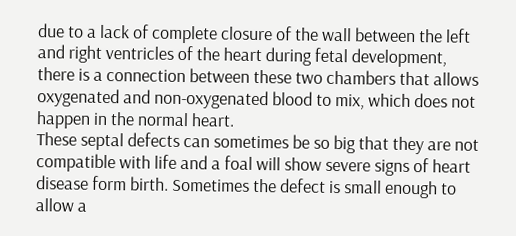due to a lack of complete closure of the wall between the left and right ventricles of the heart during fetal development, there is a connection between these two chambers that allows oxygenated and non-oxygenated blood to mix, which does not happen in the normal heart.
These septal defects can sometimes be so big that they are not compatible with life and a foal will show severe signs of heart disease form birth. Sometimes the defect is small enough to allow a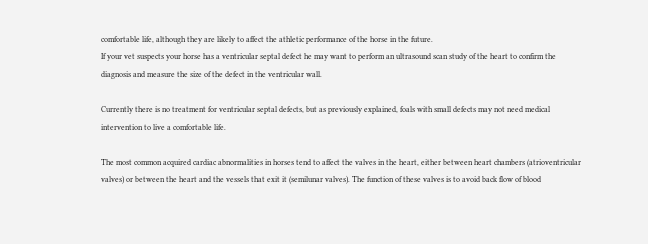comfortable life, although they are likely to affect the athletic performance of the horse in the future.
If your vet suspects your horse has a ventricular septal defect he may want to perform an ultrasound scan study of the heart to confirm the diagnosis and measure the size of the defect in the ventricular wall.

Currently there is no treatment for ventricular septal defects, but as previously explained, foals with small defects may not need medical intervention to live a comfortable life.

The most common acquired cardiac abnormalities in horses tend to affect the valves in the heart, either between heart chambers (atrioventricular valves) or between the heart and the vessels that exit it (semilunar valves). The function of these valves is to avoid back flow of blood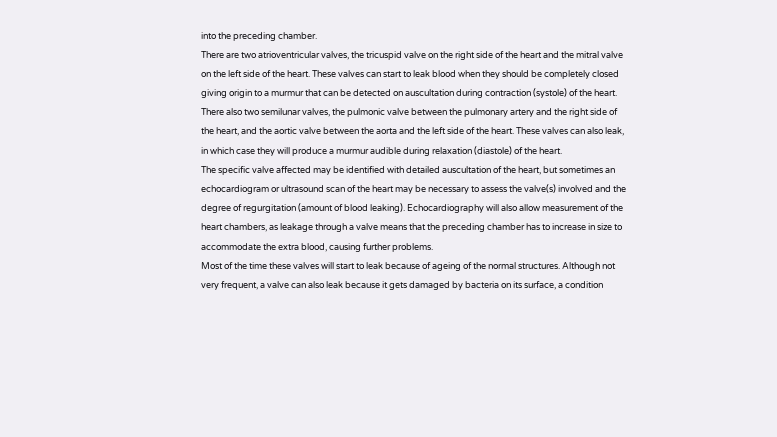into the preceding chamber.
There are two atrioventricular valves, the tricuspid valve on the right side of the heart and the mitral valve on the left side of the heart. These valves can start to leak blood when they should be completely closed giving origin to a murmur that can be detected on auscultation during contraction (systole) of the heart.
There also two semilunar valves, the pulmonic valve between the pulmonary artery and the right side of the heart, and the aortic valve between the aorta and the left side of the heart. These valves can also leak, in which case they will produce a murmur audible during relaxation (diastole) of the heart.
The specific valve affected may be identified with detailed auscultation of the heart, but sometimes an echocardiogram or ultrasound scan of the heart may be necessary to assess the valve(s) involved and the degree of regurgitation (amount of blood leaking). Echocardiography will also allow measurement of the heart chambers, as leakage through a valve means that the preceding chamber has to increase in size to accommodate the extra blood, causing further problems.
Most of the time these valves will start to leak because of ageing of the normal structures. Although not very frequent, a valve can also leak because it gets damaged by bacteria on its surface, a condition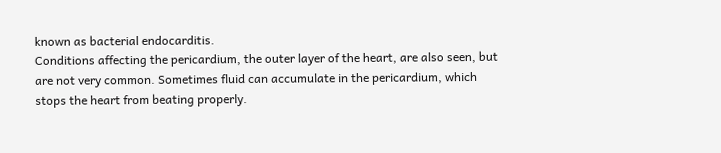known as bacterial endocarditis.
Conditions affecting the pericardium, the outer layer of the heart, are also seen, but are not very common. Sometimes fluid can accumulate in the pericardium, which stops the heart from beating properly.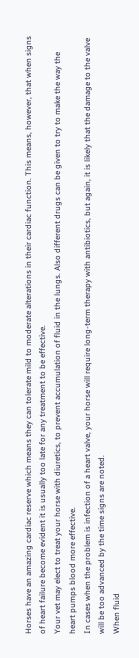Horses have an amazing cardiac reserve which means they can tolerate mild to moderate alterations in their cardiac function. This means, however, that when signs of heart failure become evident it is usually too late for any treatment to be effective.
Your vet may elect to treat your horse with diuretics, to prevent accumulation of fluid in the lungs. Also different drugs can be given to try to make the way the heart pumps blood more effective.
In cases when the problem is infection of a heart valve, your horse will require long-term therapy with antibiotics, but again, it is likely that the damage to the valve will be too advanced by the time signs are noted.
When fluid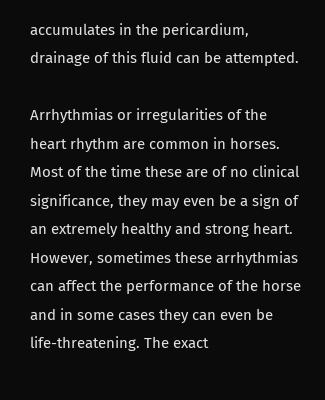accumulates in the pericardium, drainage of this fluid can be attempted.

Arrhythmias or irregularities of the heart rhythm are common in horses. Most of the time these are of no clinical significance, they may even be a sign of an extremely healthy and strong heart.
However, sometimes these arrhythmias can affect the performance of the horse and in some cases they can even be life-threatening. The exact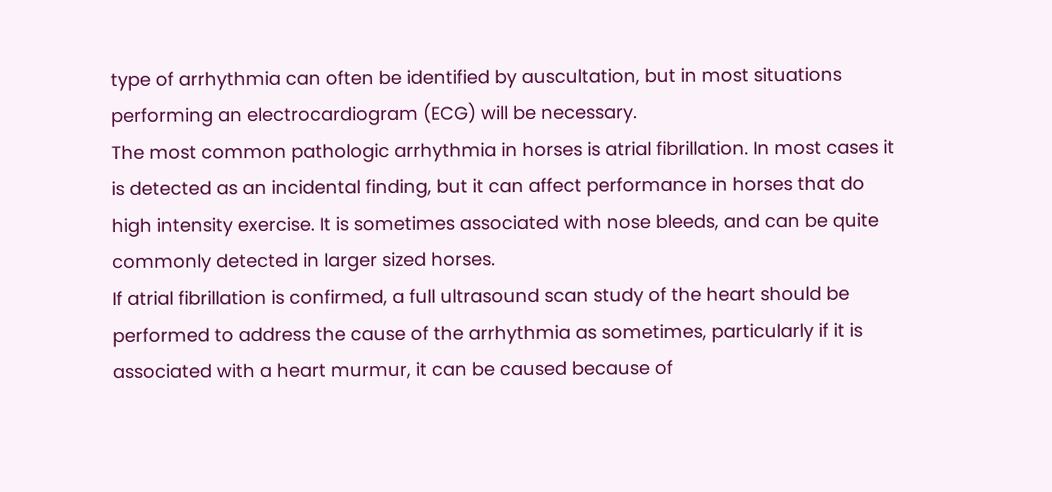type of arrhythmia can often be identified by auscultation, but in most situations performing an electrocardiogram (ECG) will be necessary.
The most common pathologic arrhythmia in horses is atrial fibrillation. In most cases it is detected as an incidental finding, but it can affect performance in horses that do high intensity exercise. It is sometimes associated with nose bleeds, and can be quite commonly detected in larger sized horses.
If atrial fibrillation is confirmed, a full ultrasound scan study of the heart should be performed to address the cause of the arrhythmia as sometimes, particularly if it is associated with a heart murmur, it can be caused because of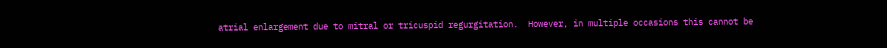atrial enlargement due to mitral or tricuspid regurgitation.  However, in multiple occasions this cannot be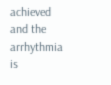achieved and the arrhythmia is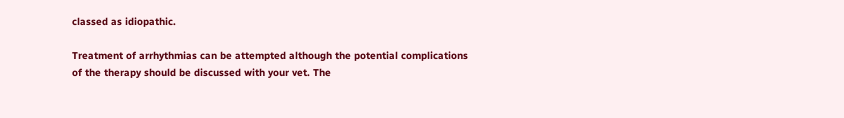classed as idiopathic.

Treatment of arrhythmias can be attempted although the potential complications of the therapy should be discussed with your vet. The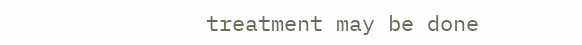treatment may be done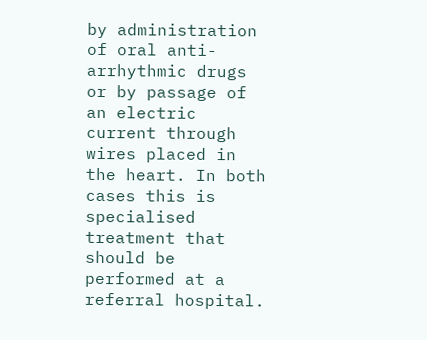by administration of oral anti-arrhythmic drugs or by passage of an electric current through wires placed in the heart. In both cases this is specialised treatment that should be performed at a referral hospital.